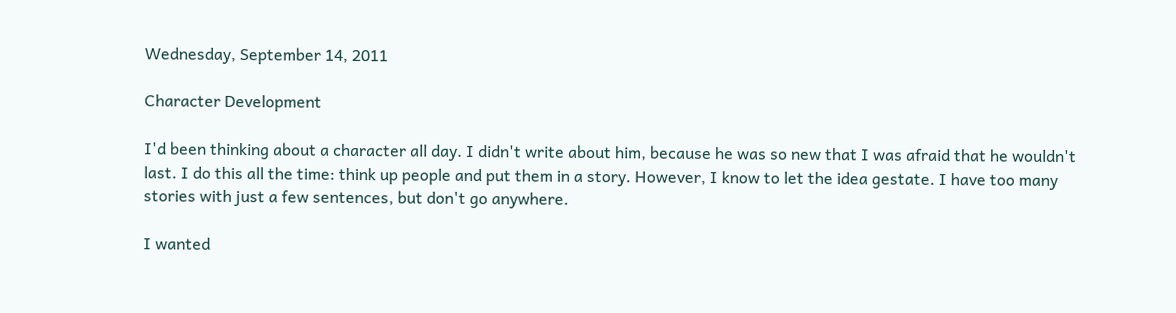Wednesday, September 14, 2011

Character Development

I'd been thinking about a character all day. I didn't write about him, because he was so new that I was afraid that he wouldn't last. I do this all the time: think up people and put them in a story. However, I know to let the idea gestate. I have too many stories with just a few sentences, but don't go anywhere.

I wanted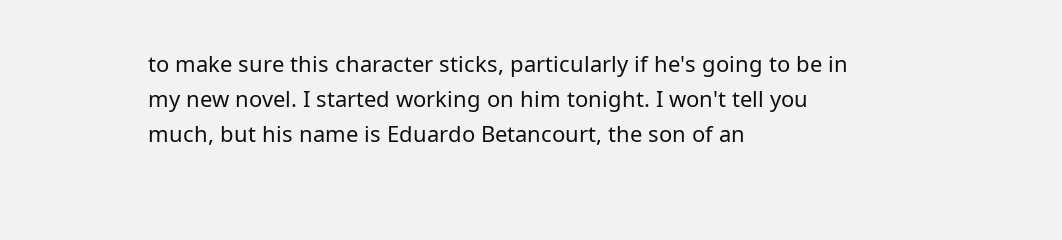to make sure this character sticks, particularly if he's going to be in my new novel. I started working on him tonight. I won't tell you much, but his name is Eduardo Betancourt, the son of an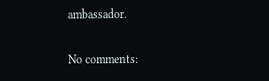ambassador.

No comments: